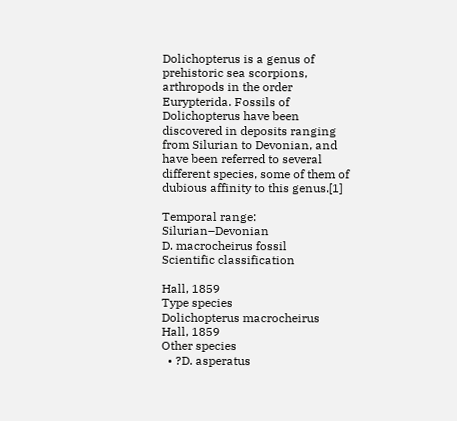Dolichopterus is a genus of prehistoric sea scorpions, arthropods in the order Eurypterida. Fossils of Dolichopterus have been discovered in deposits ranging from Silurian to Devonian, and have been referred to several different species, some of them of dubious affinity to this genus.[1]

Temporal range: Silurian–Devonian
D. macrocheirus fossil
Scientific classification

Hall, 1859
Type species
Dolichopterus macrocheirus
Hall, 1859
Other species
  • ?D. asperatus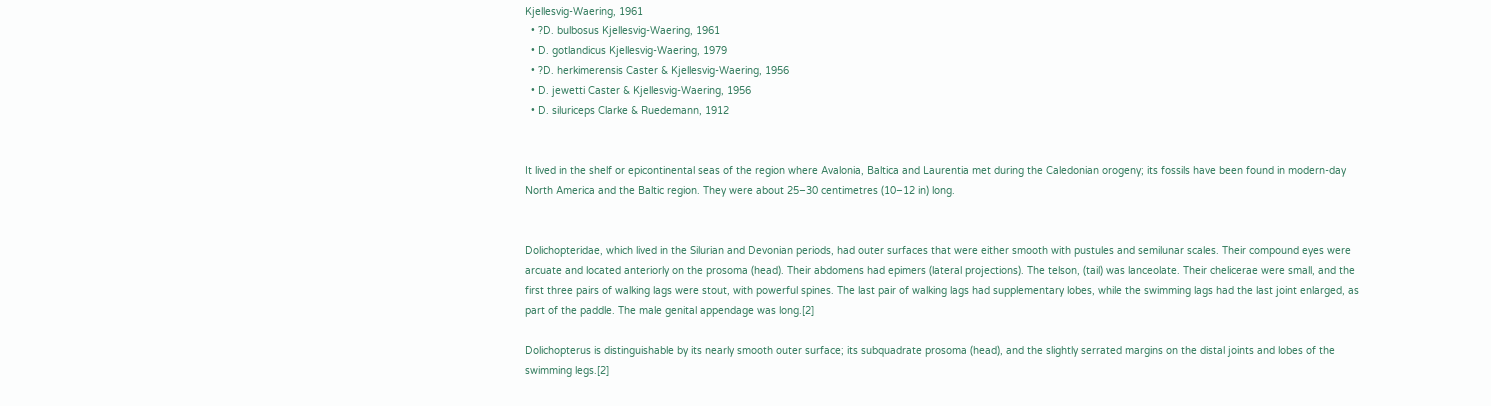Kjellesvig-Waering, 1961
  • ?D. bulbosus Kjellesvig-Waering, 1961
  • D. gotlandicus Kjellesvig-Waering, 1979
  • ?D. herkimerensis Caster & Kjellesvig-Waering, 1956
  • D. jewetti Caster & Kjellesvig-Waering, 1956
  • D. siluriceps Clarke & Ruedemann, 1912


It lived in the shelf or epicontinental seas of the region where Avalonia, Baltica and Laurentia met during the Caledonian orogeny; its fossils have been found in modern-day North America and the Baltic region. They were about 25–30 centimetres (10–12 in) long.


Dolichopteridae, which lived in the Silurian and Devonian periods, had outer surfaces that were either smooth with pustules and semilunar scales. Their compound eyes were arcuate and located anteriorly on the prosoma (head). Their abdomens had epimers (lateral projections). The telson, (tail) was lanceolate. Their chelicerae were small, and the first three pairs of walking lags were stout, with powerful spines. The last pair of walking lags had supplementary lobes, while the swimming lags had the last joint enlarged, as part of the paddle. The male genital appendage was long.[2]

Dolichopterus is distinguishable by its nearly smooth outer surface; its subquadrate prosoma (head), and the slightly serrated margins on the distal joints and lobes of the swimming legs.[2]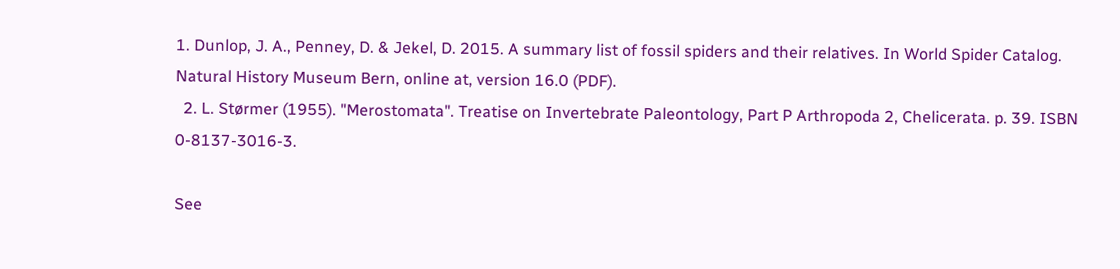1. Dunlop, J. A., Penney, D. & Jekel, D. 2015. A summary list of fossil spiders and their relatives. In World Spider Catalog. Natural History Museum Bern, online at, version 16.0 (PDF).
  2. L. Størmer (1955). "Merostomata". Treatise on Invertebrate Paleontology, Part P Arthropoda 2, Chelicerata. p. 39. ISBN 0-8137-3016-3.

See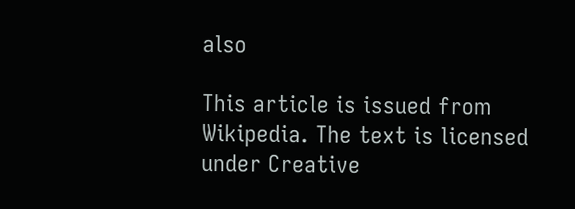also

This article is issued from Wikipedia. The text is licensed under Creative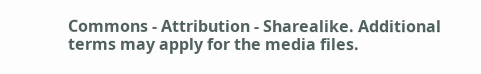Commons - Attribution - Sharealike. Additional terms may apply for the media files.